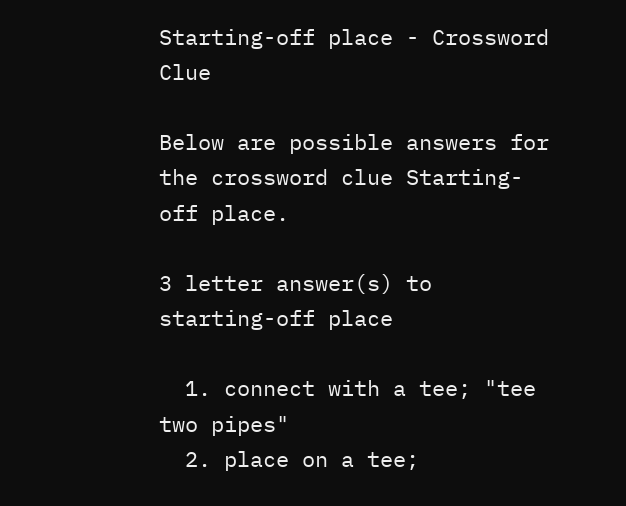Starting-off place - Crossword Clue

Below are possible answers for the crossword clue Starting-off place.

3 letter answer(s) to starting-off place

  1. connect with a tee; "tee two pipes"
  2. place on a tee;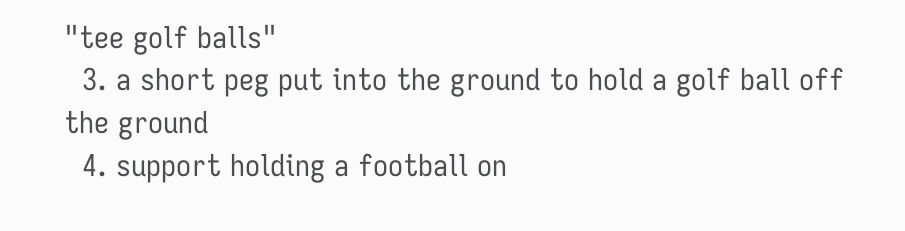"tee golf balls"
  3. a short peg put into the ground to hold a golf ball off the ground
  4. support holding a football on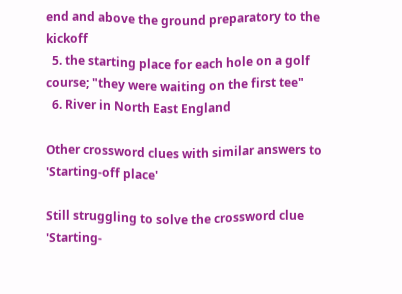end and above the ground preparatory to the kickoff
  5. the starting place for each hole on a golf course; "they were waiting on the first tee"
  6. River in North East England

Other crossword clues with similar answers to 'Starting-off place'

Still struggling to solve the crossword clue 'Starting-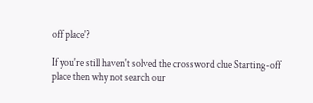off place'?

If you're still haven't solved the crossword clue Starting-off place then why not search our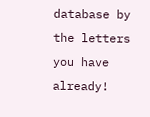database by the letters you have already!